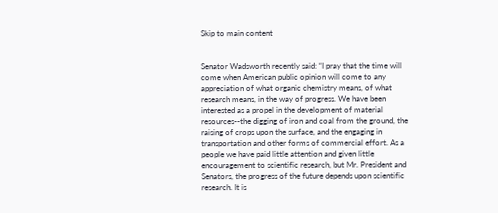Skip to main content


Senator Wadsworth recently said: “I pray that the time will come when American public opinion will come to any appreciation of what organic chemistry means, of what research means, in the way of progress. We have been interested as a propel in the development of material resources--the digging of iron and coal from the ground, the raising of crops upon the surface, and the engaging in transportation and other forms of commercial effort. As a people we have paid little attention and given little encouragement to scientific research, but Mr. President and Senators, the progress of the future depends upon scientific research. It is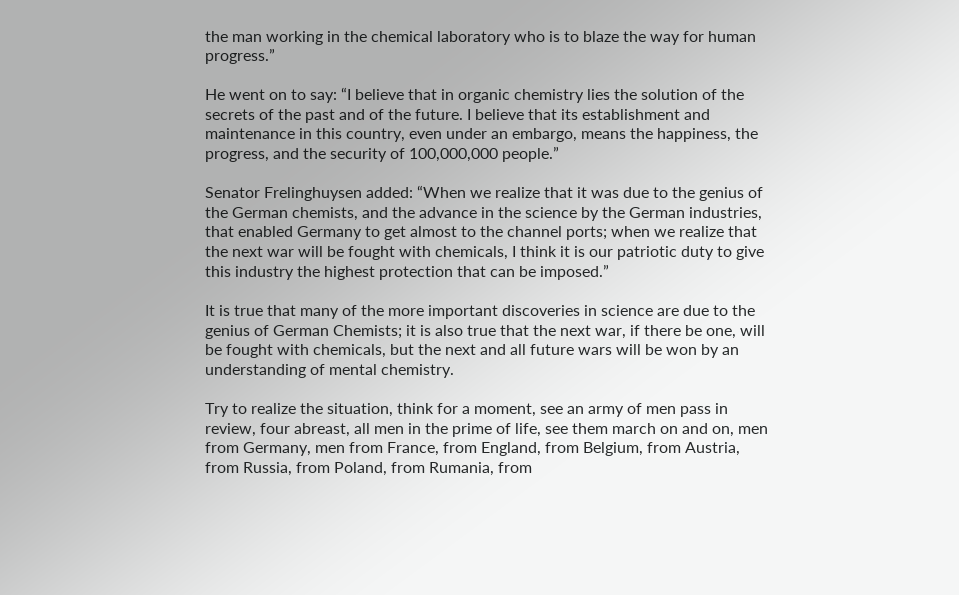the man working in the chemical laboratory who is to blaze the way for human progress.”

He went on to say: “I believe that in organic chemistry lies the solution of the secrets of the past and of the future. I believe that its establishment and maintenance in this country, even under an embargo, means the happiness, the progress, and the security of 100,000,000 people.”

Senator Frelinghuysen added: “When we realize that it was due to the genius of the German chemists, and the advance in the science by the German industries, that enabled Germany to get almost to the channel ports; when we realize that the next war will be fought with chemicals, I think it is our patriotic duty to give this industry the highest protection that can be imposed.”

It is true that many of the more important discoveries in science are due to the genius of German Chemists; it is also true that the next war, if there be one, will be fought with chemicals, but the next and all future wars will be won by an understanding of mental chemistry.

Try to realize the situation, think for a moment, see an army of men pass in review, four abreast, all men in the prime of life, see them march on and on, men from Germany, men from France, from England, from Belgium, from Austria, from Russia, from Poland, from Rumania, from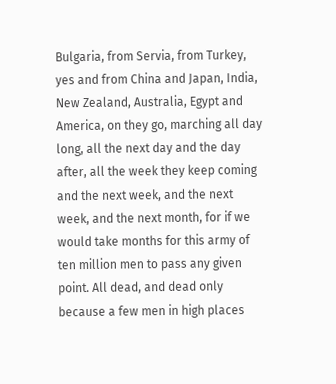Bulgaria, from Servia, from Turkey, yes and from China and Japan, India, New Zealand, Australia, Egypt and America, on they go, marching all day long, all the next day and the day after, all the week they keep coming and the next week, and the next week, and the next month, for if we would take months for this army of ten million men to pass any given point. All dead, and dead only because a few men in high places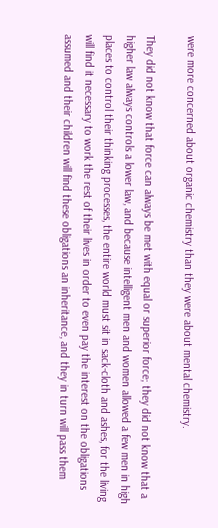were more concerned about organic chemistry than they were about mental chemistry.

They did not know that force can always be met with equal or superior force; they did not know that a higher law always controls a lower law, and because intelligent men and women allowed a few men in high places to control their thinking processes, the entire world must sit in sack-cloth and ashes, for the living will find it necessary to work the rest of their lives in order to even pay the interest on the obligations assumed and their children will find these obligations an inheritance, and they in turn will pass them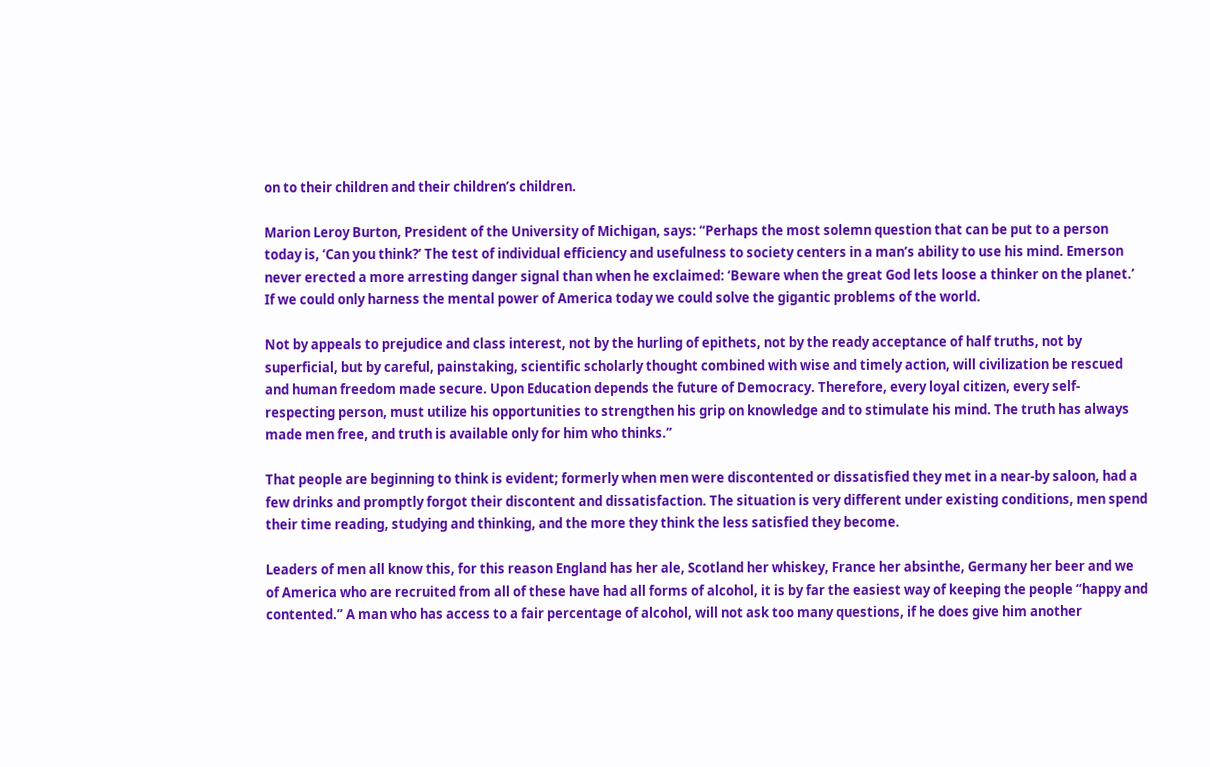on to their children and their children’s children.

Marion Leroy Burton, President of the University of Michigan, says: “Perhaps the most solemn question that can be put to a person today is, ‘Can you think?’ The test of individual efficiency and usefulness to society centers in a man’s ability to use his mind. Emerson never erected a more arresting danger signal than when he exclaimed: ‘Beware when the great God lets loose a thinker on the planet.’ If we could only harness the mental power of America today we could solve the gigantic problems of the world.

Not by appeals to prejudice and class interest, not by the hurling of epithets, not by the ready acceptance of half truths, not by superficial, but by careful, painstaking, scientific scholarly thought combined with wise and timely action, will civilization be rescued and human freedom made secure. Upon Education depends the future of Democracy. Therefore, every loyal citizen, every self-respecting person, must utilize his opportunities to strengthen his grip on knowledge and to stimulate his mind. The truth has always made men free, and truth is available only for him who thinks.”

That people are beginning to think is evident; formerly when men were discontented or dissatisfied they met in a near-by saloon, had a few drinks and promptly forgot their discontent and dissatisfaction. The situation is very different under existing conditions, men spend their time reading, studying and thinking, and the more they think the less satisfied they become.

Leaders of men all know this, for this reason England has her ale, Scotland her whiskey, France her absinthe, Germany her beer and we of America who are recruited from all of these have had all forms of alcohol, it is by far the easiest way of keeping the people “happy and contented.” A man who has access to a fair percentage of alcohol, will not ask too many questions, if he does give him another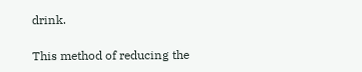drink.

This method of reducing the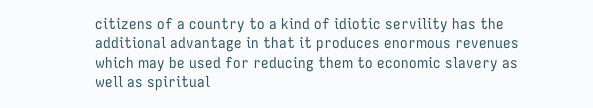citizens of a country to a kind of idiotic servility has the additional advantage in that it produces enormous revenues which may be used for reducing them to economic slavery as well as spiritual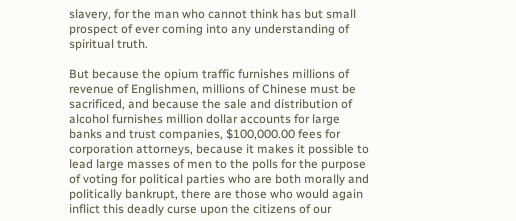slavery, for the man who cannot think has but small prospect of ever coming into any understanding of spiritual truth.

But because the opium traffic furnishes millions of revenue of Englishmen, millions of Chinese must be sacrificed, and because the sale and distribution of alcohol furnishes million dollar accounts for large banks and trust companies, $100,000.00 fees for corporation attorneys, because it makes it possible to lead large masses of men to the polls for the purpose of voting for political parties who are both morally and politically bankrupt, there are those who would again inflict this deadly curse upon the citizens of our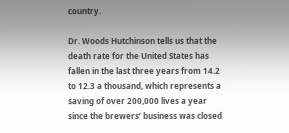country.

Dr. Woods Hutchinson tells us that the death rate for the United States has fallen in the last three years from 14.2 to 12.3 a thousand, which represents a saving of over 200,000 lives a year since the brewers’ business was closed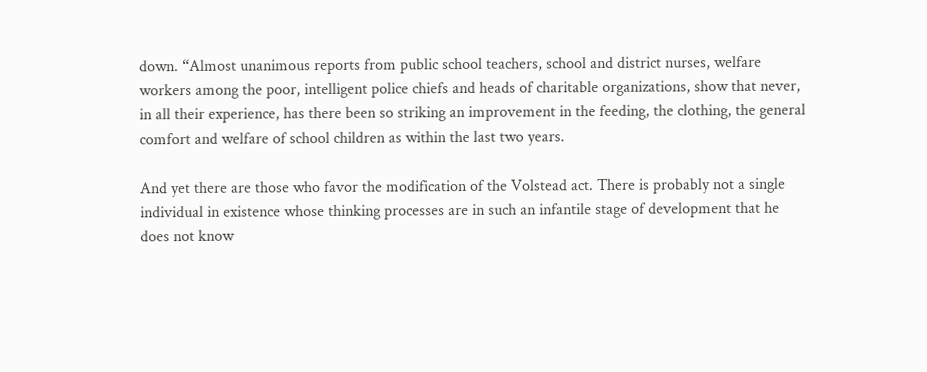down. “Almost unanimous reports from public school teachers, school and district nurses, welfare workers among the poor, intelligent police chiefs and heads of charitable organizations, show that never, in all their experience, has there been so striking an improvement in the feeding, the clothing, the general comfort and welfare of school children as within the last two years.

And yet there are those who favor the modification of the Volstead act. There is probably not a single individual in existence whose thinking processes are in such an infantile stage of development that he does not know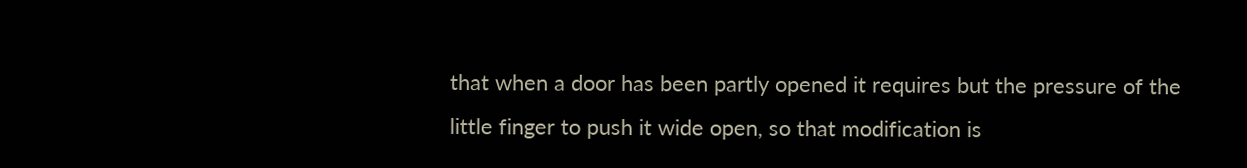that when a door has been partly opened it requires but the pressure of the little finger to push it wide open, so that modification is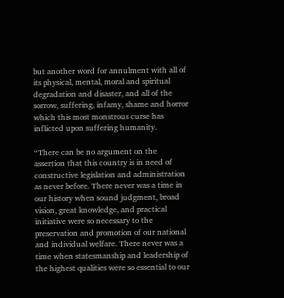but another word for annulment with all of its physical, mental, moral and spiritual degradation and disaster, and all of the sorrow, suffering, infamy, shame and horror which this most monstrous curse has inflicted upon suffering humanity.

“There can be no argument on the assertion that this country is in need of constructive legislation and administration as never before. There never was a time in our history when sound judgment, broad vision, great knowledge, and practical initiative were so necessary to the preservation and promotion of our national and individual welfare. There never was a time when statesmanship and leadership of the highest qualities were so essential to our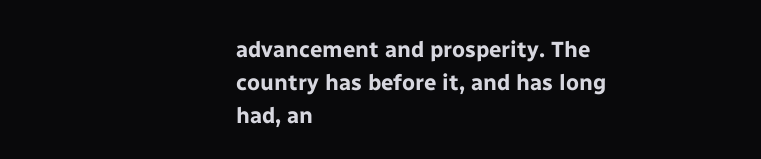advancement and prosperity. The country has before it, and has long had, an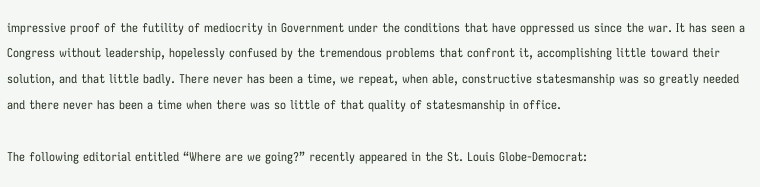impressive proof of the futility of mediocrity in Government under the conditions that have oppressed us since the war. It has seen a Congress without leadership, hopelessly confused by the tremendous problems that confront it, accomplishing little toward their solution, and that little badly. There never has been a time, we repeat, when able, constructive statesmanship was so greatly needed and there never has been a time when there was so little of that quality of statesmanship in office.

The following editorial entitled “Where are we going?” recently appeared in the St. Louis Globe-Democrat: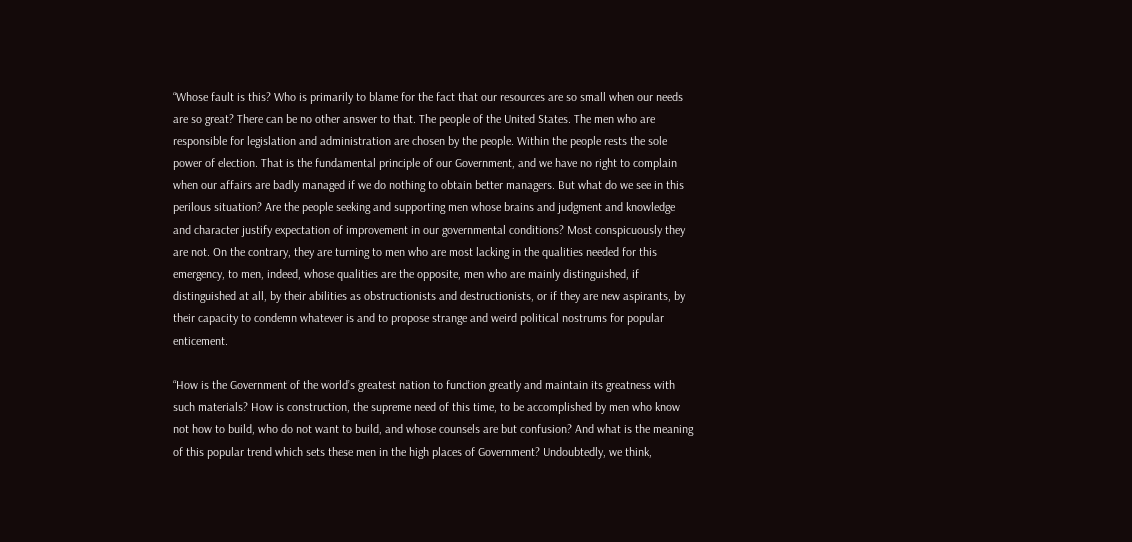“Whose fault is this? Who is primarily to blame for the fact that our resources are so small when our needs are so great? There can be no other answer to that. The people of the United States. The men who are responsible for legislation and administration are chosen by the people. Within the people rests the sole power of election. That is the fundamental principle of our Government, and we have no right to complain when our affairs are badly managed if we do nothing to obtain better managers. But what do we see in this perilous situation? Are the people seeking and supporting men whose brains and judgment and knowledge and character justify expectation of improvement in our governmental conditions? Most conspicuously they are not. On the contrary, they are turning to men who are most lacking in the qualities needed for this emergency, to men, indeed, whose qualities are the opposite, men who are mainly distinguished, if distinguished at all, by their abilities as obstructionists and destructionists, or if they are new aspirants, by their capacity to condemn whatever is and to propose strange and weird political nostrums for popular enticement.

“How is the Government of the world’s greatest nation to function greatly and maintain its greatness with such materials? How is construction, the supreme need of this time, to be accomplished by men who know not how to build, who do not want to build, and whose counsels are but confusion? And what is the meaning of this popular trend which sets these men in the high places of Government? Undoubtedly, we think,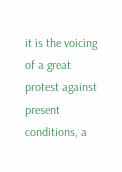it is the voicing of a great protest against present conditions, a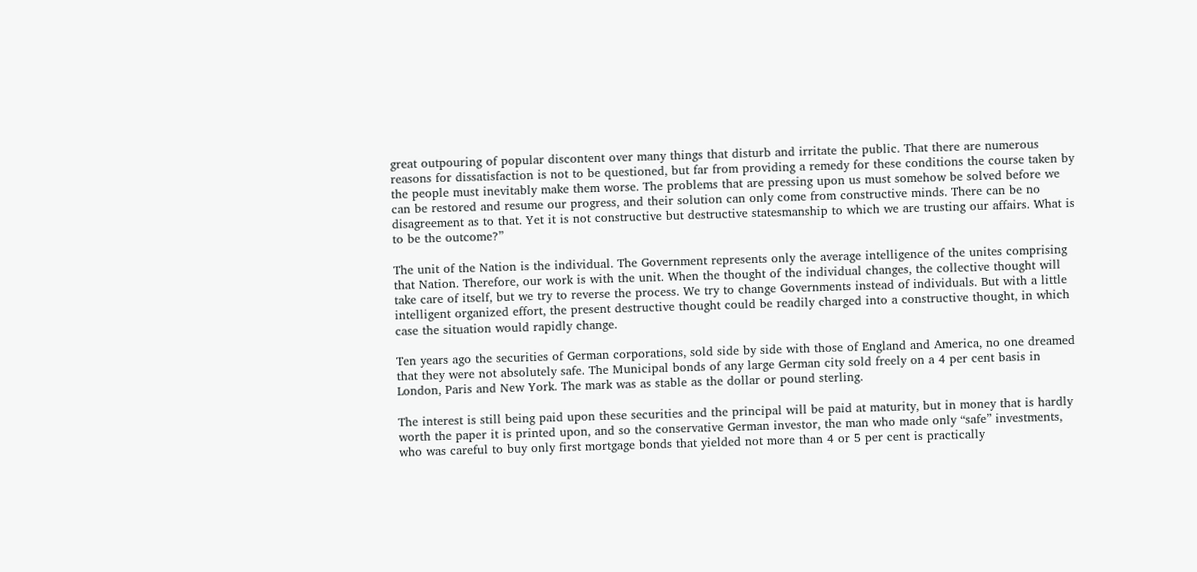great outpouring of popular discontent over many things that disturb and irritate the public. That there are numerous reasons for dissatisfaction is not to be questioned, but far from providing a remedy for these conditions the course taken by the people must inevitably make them worse. The problems that are pressing upon us must somehow be solved before we can be restored and resume our progress, and their solution can only come from constructive minds. There can be no disagreement as to that. Yet it is not constructive but destructive statesmanship to which we are trusting our affairs. What is to be the outcome?”

The unit of the Nation is the individual. The Government represents only the average intelligence of the unites comprising that Nation. Therefore, our work is with the unit. When the thought of the individual changes, the collective thought will take care of itself, but we try to reverse the process. We try to change Governments instead of individuals. But with a little intelligent organized effort, the present destructive thought could be readily charged into a constructive thought, in which case the situation would rapidly change.

Ten years ago the securities of German corporations, sold side by side with those of England and America, no one dreamed that they were not absolutely safe. The Municipal bonds of any large German city sold freely on a 4 per cent basis in London, Paris and New York. The mark was as stable as the dollar or pound sterling.

The interest is still being paid upon these securities and the principal will be paid at maturity, but in money that is hardly worth the paper it is printed upon, and so the conservative German investor, the man who made only “safe” investments, who was careful to buy only first mortgage bonds that yielded not more than 4 or 5 per cent is practically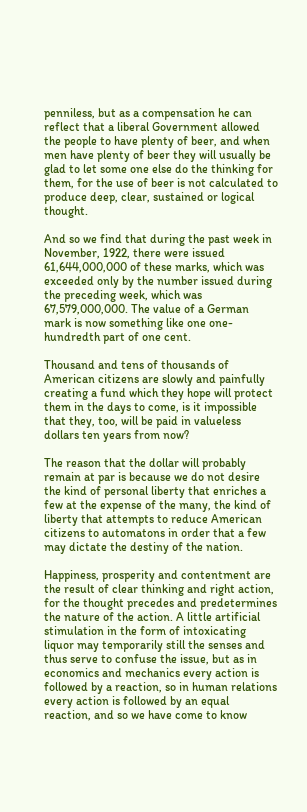penniless, but as a compensation he can reflect that a liberal Government allowed the people to have plenty of beer, and when men have plenty of beer they will usually be glad to let some one else do the thinking for them, for the use of beer is not calculated to produce deep, clear, sustained or logical thought.

And so we find that during the past week in November, 1922, there were issued 61,644,000,000 of these marks, which was exceeded only by the number issued during the preceding week, which was 67,579,000,000. The value of a German mark is now something like one one-hundredth part of one cent.

Thousand and tens of thousands of American citizens are slowly and painfully creating a fund which they hope will protect them in the days to come, is it impossible that they, too, will be paid in valueless dollars ten years from now?

The reason that the dollar will probably remain at par is because we do not desire the kind of personal liberty that enriches a few at the expense of the many, the kind of liberty that attempts to reduce American citizens to automatons in order that a few may dictate the destiny of the nation.

Happiness, prosperity and contentment are the result of clear thinking and right action, for the thought precedes and predetermines the nature of the action. A little artificial stimulation in the form of intoxicating liquor may temporarily still the senses and thus serve to confuse the issue, but as in economics and mechanics every action is followed by a reaction, so in human relations every action is followed by an equal reaction, and so we have come to know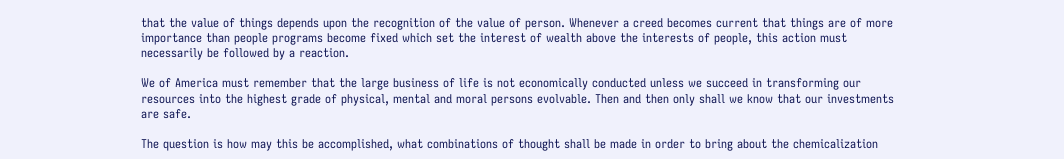that the value of things depends upon the recognition of the value of person. Whenever a creed becomes current that things are of more importance than people programs become fixed which set the interest of wealth above the interests of people, this action must necessarily be followed by a reaction.

We of America must remember that the large business of life is not economically conducted unless we succeed in transforming our resources into the highest grade of physical, mental and moral persons evolvable. Then and then only shall we know that our investments are safe.

The question is how may this be accomplished, what combinations of thought shall be made in order to bring about the chemicalization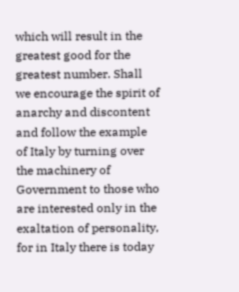which will result in the greatest good for the greatest number. Shall we encourage the spirit of anarchy and discontent and follow the example of Italy by turning over the machinery of Government to those who are interested only in the exaltation of personality, for in Italy there is today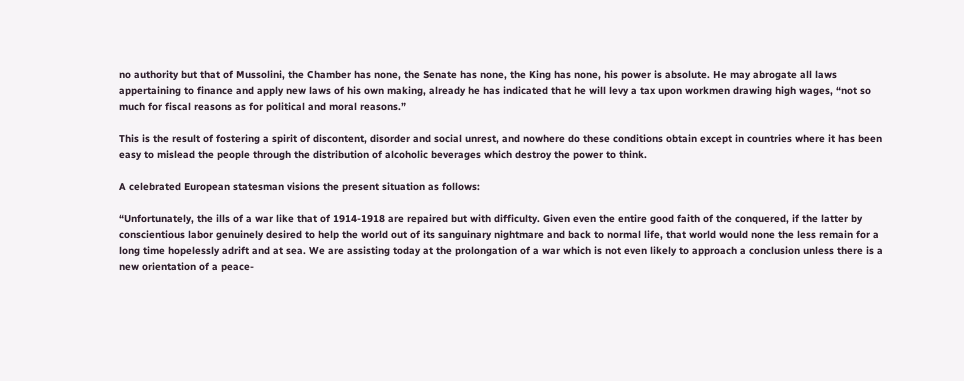no authority but that of Mussolini, the Chamber has none, the Senate has none, the King has none, his power is absolute. He may abrogate all laws appertaining to finance and apply new laws of his own making, already he has indicated that he will levy a tax upon workmen drawing high wages, “not so much for fiscal reasons as for political and moral reasons.”

This is the result of fostering a spirit of discontent, disorder and social unrest, and nowhere do these conditions obtain except in countries where it has been easy to mislead the people through the distribution of alcoholic beverages which destroy the power to think.

A celebrated European statesman visions the present situation as follows:

“Unfortunately, the ills of a war like that of 1914-1918 are repaired but with difficulty. Given even the entire good faith of the conquered, if the latter by conscientious labor genuinely desired to help the world out of its sanguinary nightmare and back to normal life, that world would none the less remain for a long time hopelessly adrift and at sea. We are assisting today at the prolongation of a war which is not even likely to approach a conclusion unless there is a new orientation of a peace-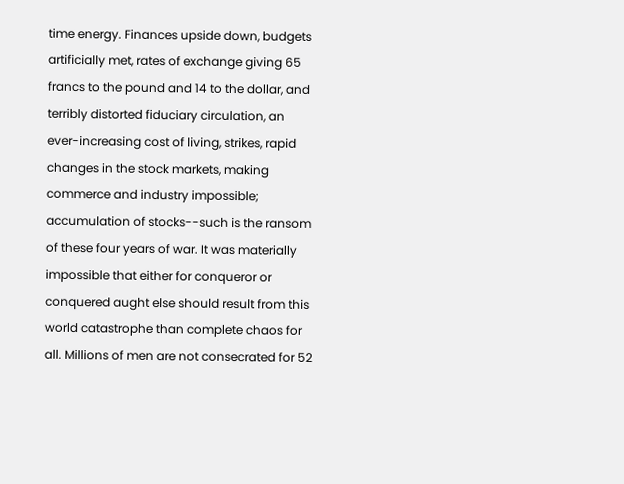time energy. Finances upside down, budgets artificially met, rates of exchange giving 65 francs to the pound and 14 to the dollar, and terribly distorted fiduciary circulation, an ever-increasing cost of living, strikes, rapid changes in the stock markets, making commerce and industry impossible; accumulation of stocks--such is the ransom of these four years of war. It was materially impossible that either for conqueror or conquered aught else should result from this world catastrophe than complete chaos for all. Millions of men are not consecrated for 52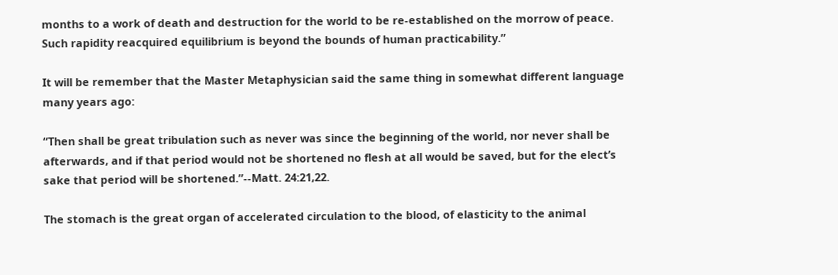months to a work of death and destruction for the world to be re-established on the morrow of peace. Such rapidity reacquired equilibrium is beyond the bounds of human practicability.”

It will be remember that the Master Metaphysician said the same thing in somewhat different language many years ago:

“Then shall be great tribulation such as never was since the beginning of the world, nor never shall be afterwards, and if that period would not be shortened no flesh at all would be saved, but for the elect’s sake that period will be shortened.”--Matt. 24:21,22.

The stomach is the great organ of accelerated circulation to the blood, of elasticity to the animal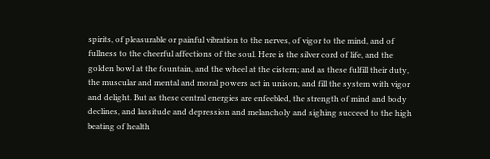spirits, of pleasurable or painful vibration to the nerves, of vigor to the mind, and of fullness to the cheerful affections of the soul. Here is the silver cord of life, and the golden bowl at the fountain, and the wheel at the cistern; and as these fulfill their duty, the muscular and mental and moral powers act in unison, and fill the system with vigor and delight. But as these central energies are enfeebled, the strength of mind and body declines, and lassitude and depression and melancholy and sighing succeed to the high beating of health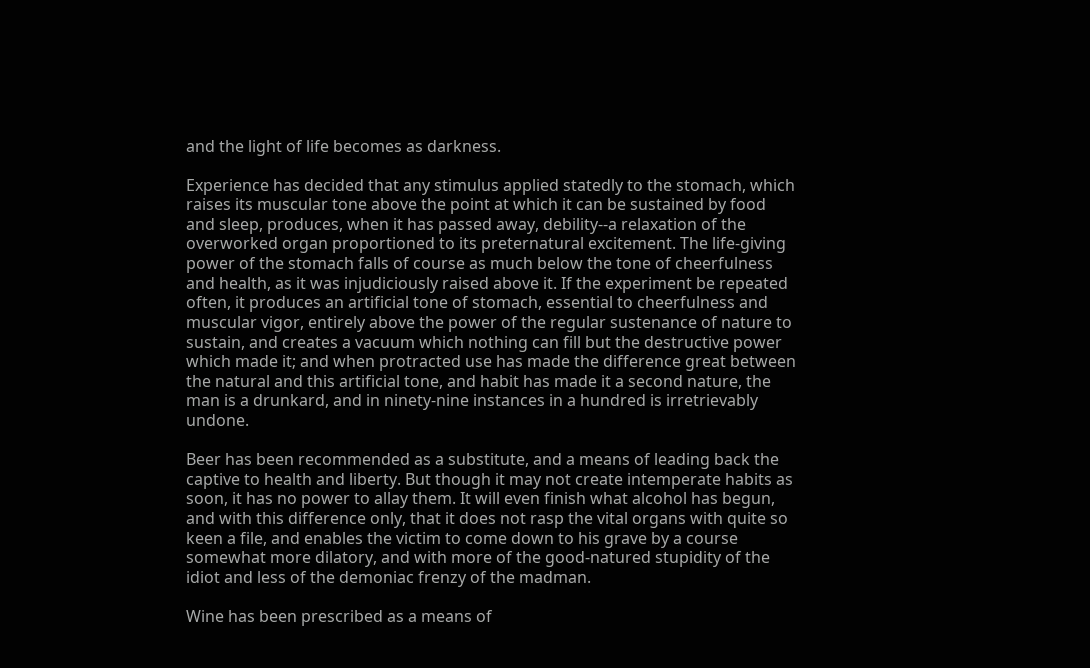and the light of life becomes as darkness.

Experience has decided that any stimulus applied statedly to the stomach, which raises its muscular tone above the point at which it can be sustained by food and sleep, produces, when it has passed away, debility--a relaxation of the overworked organ proportioned to its preternatural excitement. The life-giving power of the stomach falls of course as much below the tone of cheerfulness and health, as it was injudiciously raised above it. If the experiment be repeated often, it produces an artificial tone of stomach, essential to cheerfulness and muscular vigor, entirely above the power of the regular sustenance of nature to sustain, and creates a vacuum which nothing can fill but the destructive power which made it; and when protracted use has made the difference great between the natural and this artificial tone, and habit has made it a second nature, the man is a drunkard, and in ninety-nine instances in a hundred is irretrievably undone.

Beer has been recommended as a substitute, and a means of leading back the captive to health and liberty. But though it may not create intemperate habits as soon, it has no power to allay them. It will even finish what alcohol has begun, and with this difference only, that it does not rasp the vital organs with quite so keen a file, and enables the victim to come down to his grave by a course somewhat more dilatory, and with more of the good-natured stupidity of the idiot and less of the demoniac frenzy of the madman.

Wine has been prescribed as a means of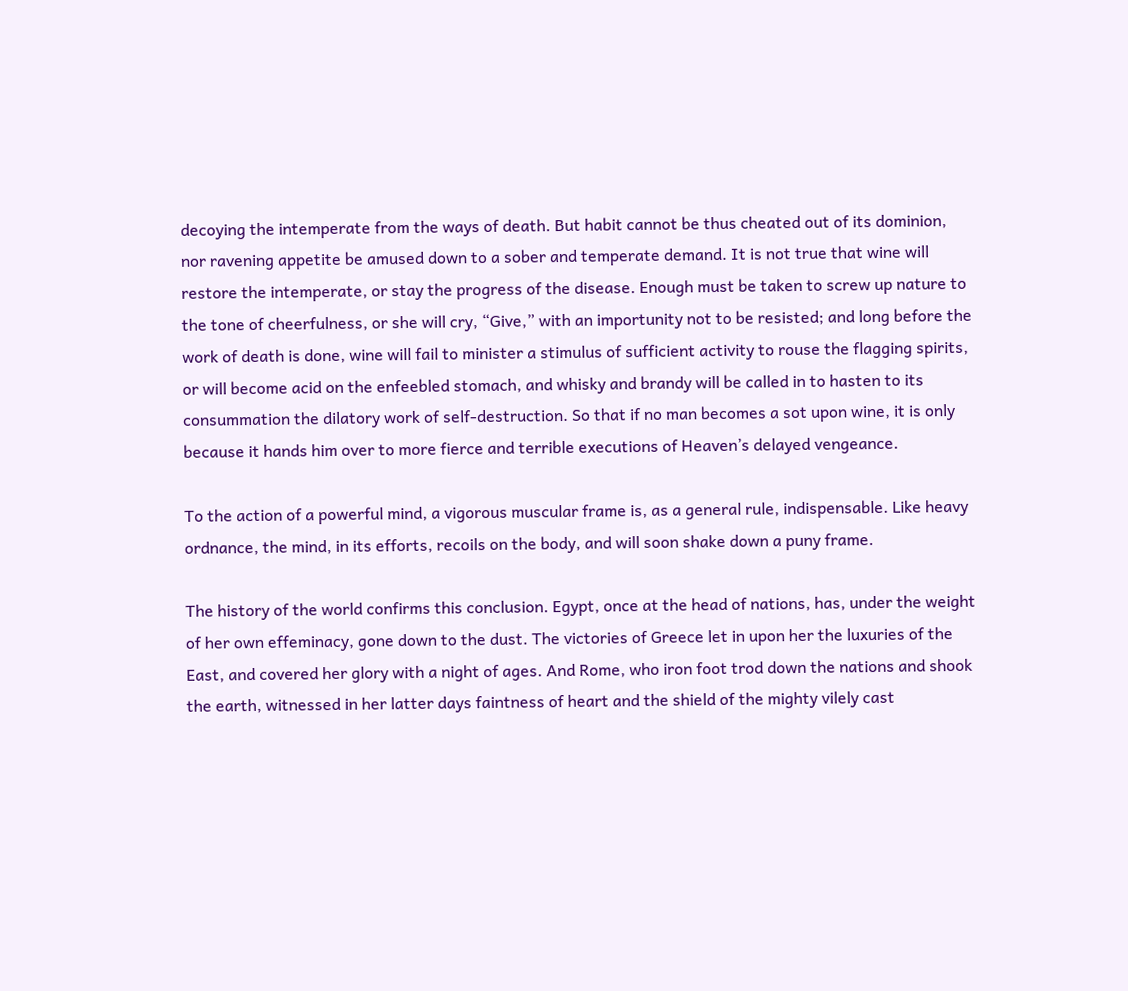decoying the intemperate from the ways of death. But habit cannot be thus cheated out of its dominion, nor ravening appetite be amused down to a sober and temperate demand. It is not true that wine will restore the intemperate, or stay the progress of the disease. Enough must be taken to screw up nature to the tone of cheerfulness, or she will cry, “Give,” with an importunity not to be resisted; and long before the work of death is done, wine will fail to minister a stimulus of sufficient activity to rouse the flagging spirits, or will become acid on the enfeebled stomach, and whisky and brandy will be called in to hasten to its consummation the dilatory work of self-destruction. So that if no man becomes a sot upon wine, it is only because it hands him over to more fierce and terrible executions of Heaven’s delayed vengeance.

To the action of a powerful mind, a vigorous muscular frame is, as a general rule, indispensable. Like heavy ordnance, the mind, in its efforts, recoils on the body, and will soon shake down a puny frame.

The history of the world confirms this conclusion. Egypt, once at the head of nations, has, under the weight of her own effeminacy, gone down to the dust. The victories of Greece let in upon her the luxuries of the East, and covered her glory with a night of ages. And Rome, who iron foot trod down the nations and shook the earth, witnessed in her latter days faintness of heart and the shield of the mighty vilely cast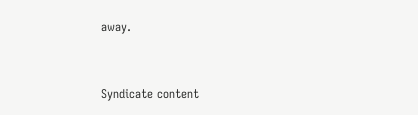away.


Syndicate content